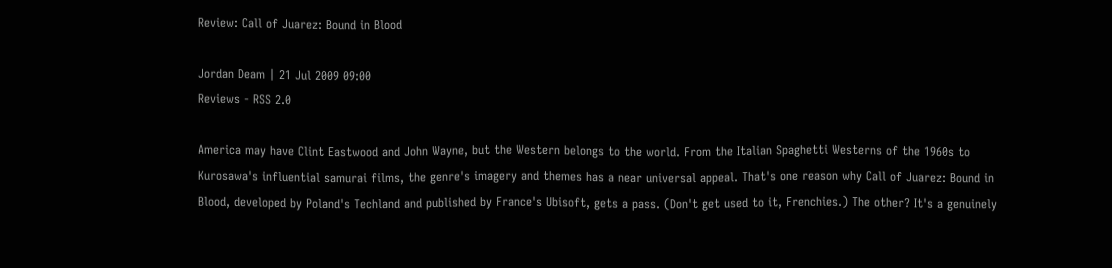Review: Call of Juarez: Bound in Blood

Jordan Deam | 21 Jul 2009 09:00
Reviews - RSS 2.0

America may have Clint Eastwood and John Wayne, but the Western belongs to the world. From the Italian Spaghetti Westerns of the 1960s to Kurosawa's influential samurai films, the genre's imagery and themes has a near universal appeal. That's one reason why Call of Juarez: Bound in Blood, developed by Poland's Techland and published by France's Ubisoft, gets a pass. (Don't get used to it, Frenchies.) The other? It's a genuinely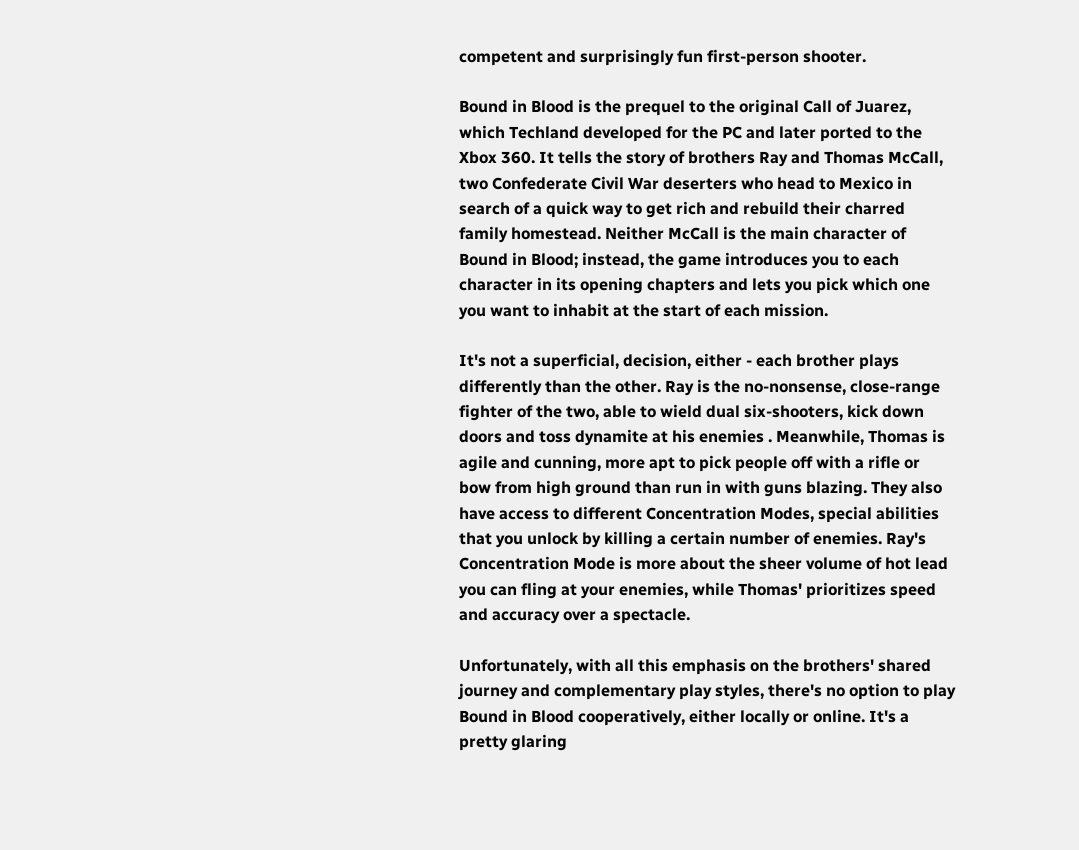competent and surprisingly fun first-person shooter.

Bound in Blood is the prequel to the original Call of Juarez, which Techland developed for the PC and later ported to the Xbox 360. It tells the story of brothers Ray and Thomas McCall, two Confederate Civil War deserters who head to Mexico in search of a quick way to get rich and rebuild their charred family homestead. Neither McCall is the main character of Bound in Blood; instead, the game introduces you to each character in its opening chapters and lets you pick which one you want to inhabit at the start of each mission.

It's not a superficial, decision, either - each brother plays differently than the other. Ray is the no-nonsense, close-range fighter of the two, able to wield dual six-shooters, kick down doors and toss dynamite at his enemies . Meanwhile, Thomas is agile and cunning, more apt to pick people off with a rifle or bow from high ground than run in with guns blazing. They also have access to different Concentration Modes, special abilities that you unlock by killing a certain number of enemies. Ray's Concentration Mode is more about the sheer volume of hot lead you can fling at your enemies, while Thomas' prioritizes speed and accuracy over a spectacle.

Unfortunately, with all this emphasis on the brothers' shared journey and complementary play styles, there's no option to play Bound in Blood cooperatively, either locally or online. It's a pretty glaring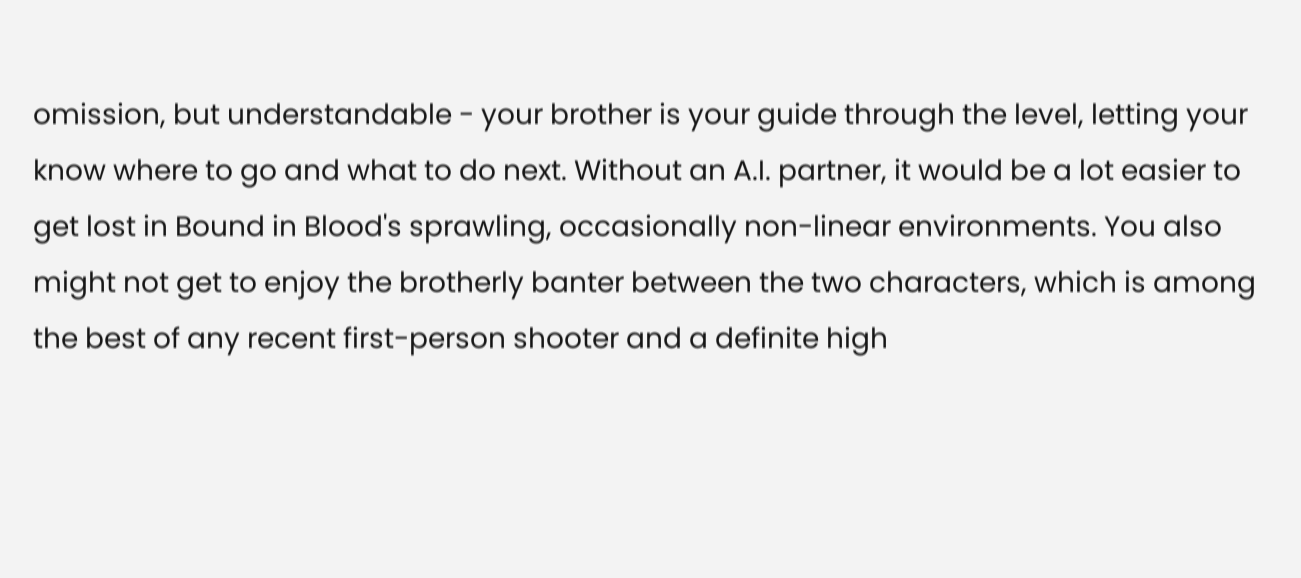omission, but understandable - your brother is your guide through the level, letting your know where to go and what to do next. Without an A.I. partner, it would be a lot easier to get lost in Bound in Blood's sprawling, occasionally non-linear environments. You also might not get to enjoy the brotherly banter between the two characters, which is among the best of any recent first-person shooter and a definite high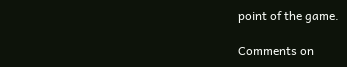point of the game.

Comments on